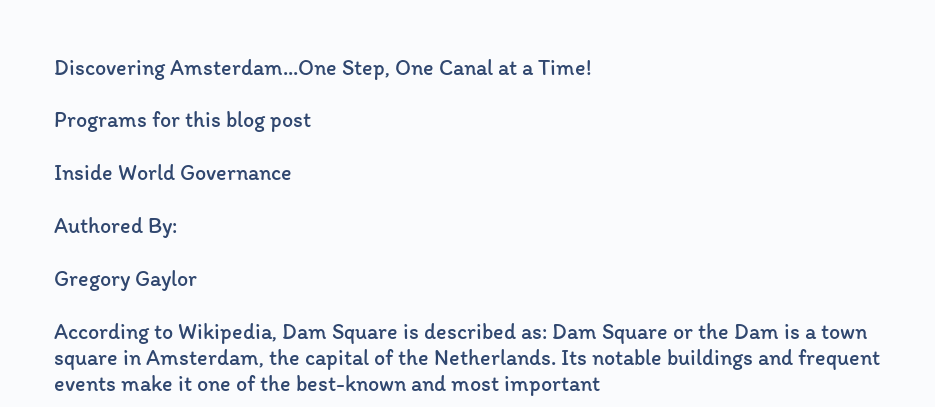Discovering Amsterdam...One Step, One Canal at a Time!

Programs for this blog post

Inside World Governance

Authored By:

Gregory Gaylor

According to Wikipedia, Dam Square is described as: Dam Square or the Dam is a town square in Amsterdam, the capital of the Netherlands. Its notable buildings and frequent events make it one of the best-known and most important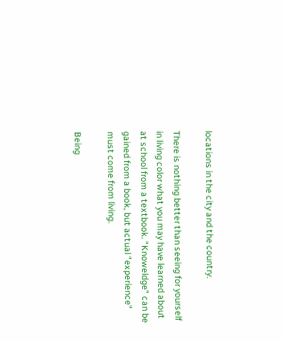locations in the city and the country.

There is nothing better than seeing for yourself in living color what you may have learned about at school from a textbook. "Knoweldge" can be gained from a book, but actual "experience" must come from living.

Being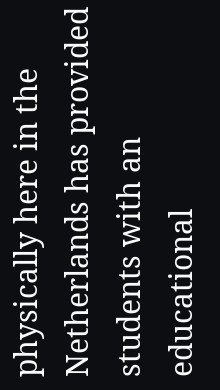physically here in the Netherlands has provided students with an educational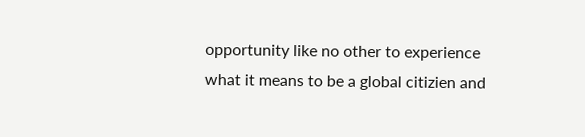opportunity like no other to experience what it means to be a global citizien and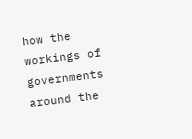how the workings of governments around the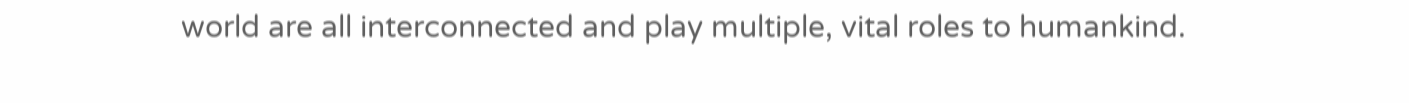world are all interconnected and play multiple, vital roles to humankind.